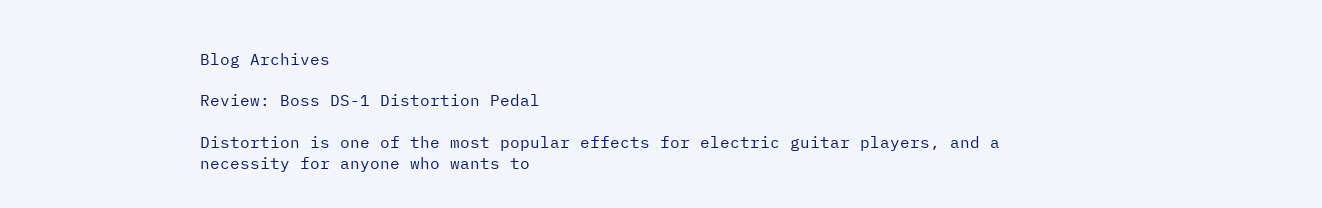Blog Archives

Review: Boss DS-1 Distortion Pedal

Distortion is one of the most popular effects for electric guitar players, and a necessity for anyone who wants to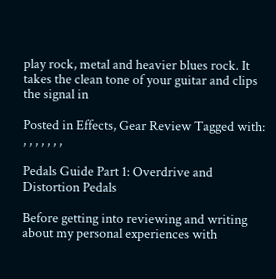play rock, metal and heavier blues rock. It takes the clean tone of your guitar and clips the signal in

Posted in Effects, Gear Review Tagged with: , , , , , , ,

Pedals Guide Part 1: Overdrive and Distortion Pedals

Before getting into reviewing and writing about my personal experiences with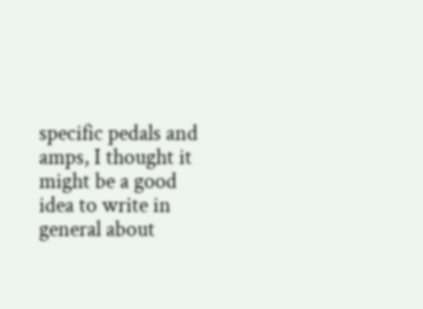specific pedals and amps, I thought it might be a good idea to write in general about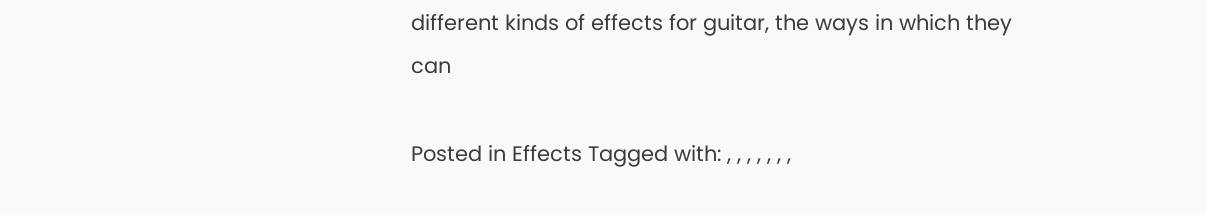different kinds of effects for guitar, the ways in which they can

Posted in Effects Tagged with: , , , , , , ,